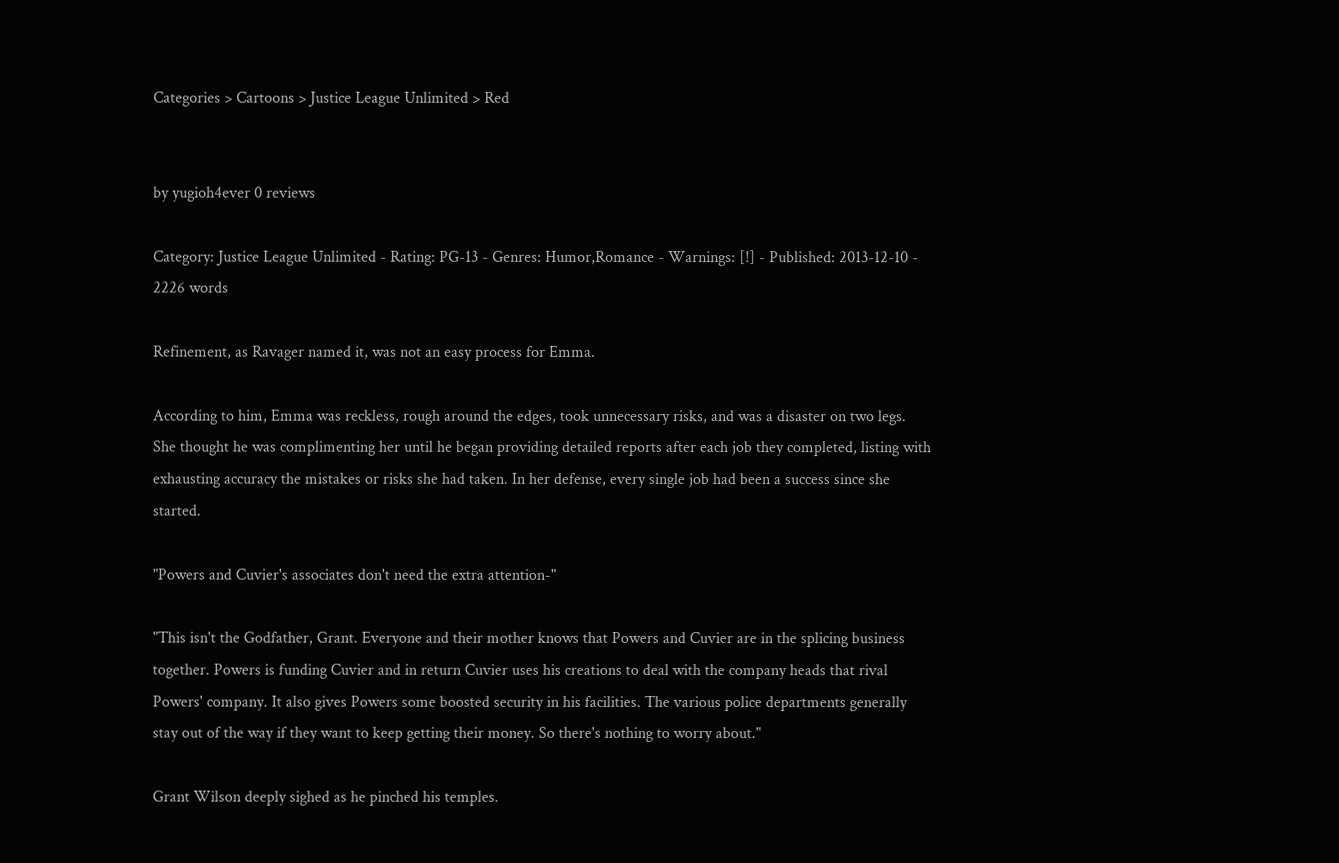Categories > Cartoons > Justice League Unlimited > Red


by yugioh4ever 0 reviews

Category: Justice League Unlimited - Rating: PG-13 - Genres: Humor,Romance - Warnings: [!] - Published: 2013-12-10 - 2226 words

Refinement, as Ravager named it, was not an easy process for Emma.

According to him, Emma was reckless, rough around the edges, took unnecessary risks, and was a disaster on two legs. She thought he was complimenting her until he began providing detailed reports after each job they completed, listing with exhausting accuracy the mistakes or risks she had taken. In her defense, every single job had been a success since she started.

"Powers and Cuvier's associates don't need the extra attention-"

"This isn't the Godfather, Grant. Everyone and their mother knows that Powers and Cuvier are in the splicing business together. Powers is funding Cuvier and in return Cuvier uses his creations to deal with the company heads that rival Powers' company. It also gives Powers some boosted security in his facilities. The various police departments generally stay out of the way if they want to keep getting their money. So there's nothing to worry about."

Grant Wilson deeply sighed as he pinched his temples.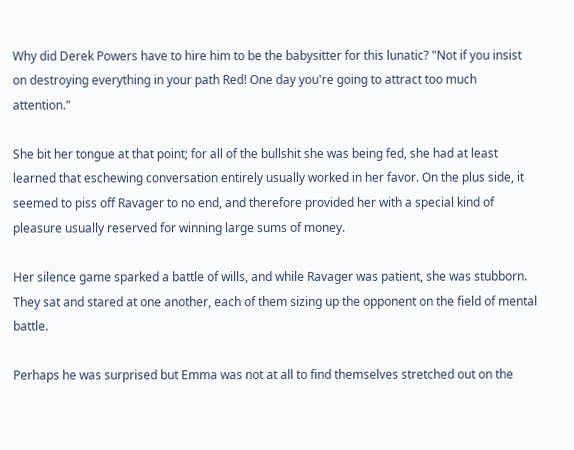Why did Derek Powers have to hire him to be the babysitter for this lunatic? "Not if you insist on destroying everything in your path Red! One day you're going to attract too much attention."

She bit her tongue at that point; for all of the bullshit she was being fed, she had at least learned that eschewing conversation entirely usually worked in her favor. On the plus side, it seemed to piss off Ravager to no end, and therefore provided her with a special kind of pleasure usually reserved for winning large sums of money.

Her silence game sparked a battle of wills, and while Ravager was patient, she was stubborn. They sat and stared at one another, each of them sizing up the opponent on the field of mental battle.

Perhaps he was surprised but Emma was not at all to find themselves stretched out on the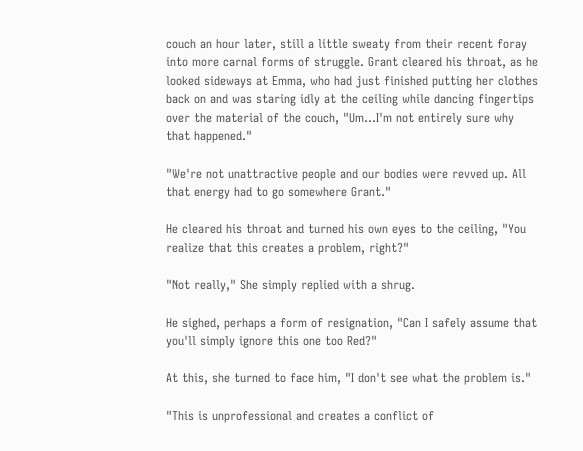couch an hour later, still a little sweaty from their recent foray into more carnal forms of struggle. Grant cleared his throat, as he looked sideways at Emma, who had just finished putting her clothes back on and was staring idly at the ceiling while dancing fingertips over the material of the couch, "Um...I'm not entirely sure why that happened."

"We're not unattractive people and our bodies were revved up. All that energy had to go somewhere Grant."

He cleared his throat and turned his own eyes to the ceiling, "You realize that this creates a problem, right?"

"Not really," She simply replied with a shrug.

He sighed, perhaps a form of resignation, "Can I safely assume that you'll simply ignore this one too Red?"

At this, she turned to face him, "I don't see what the problem is."

"This is unprofessional and creates a conflict of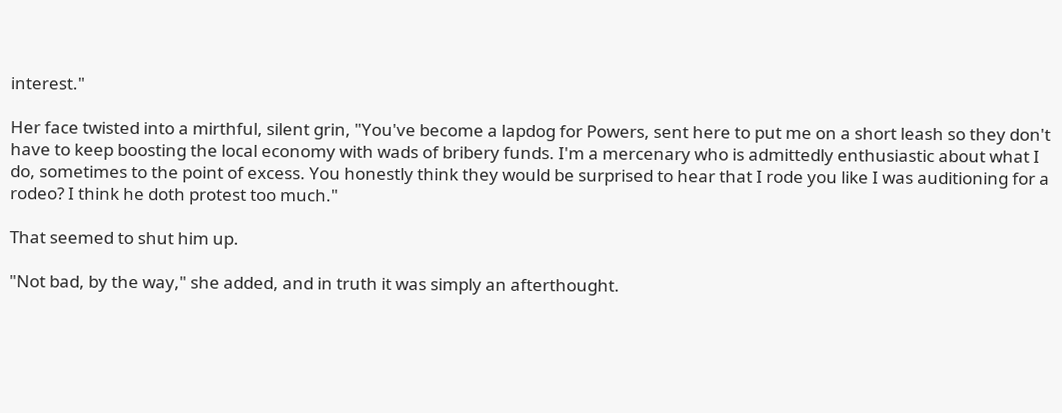interest."

Her face twisted into a mirthful, silent grin, "You've become a lapdog for Powers, sent here to put me on a short leash so they don't have to keep boosting the local economy with wads of bribery funds. I'm a mercenary who is admittedly enthusiastic about what I do, sometimes to the point of excess. You honestly think they would be surprised to hear that I rode you like I was auditioning for a rodeo? I think he doth protest too much."

That seemed to shut him up.

"Not bad, by the way," she added, and in truth it was simply an afterthought.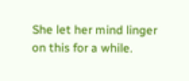She let her mind linger on this for a while.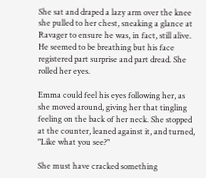She sat and draped a lazy arm over the knee she pulled to her chest, sneaking a glance at Ravager to ensure he was, in fact, still alive. He seemed to be breathing but his face registered part surprise and part dread. She rolled her eyes.

Emma could feel his eyes following her, as she moved around, giving her that tingling feeling on the back of her neck. She stopped at the counter, leaned against it, and turned, "Like what you see?"

She must have cracked something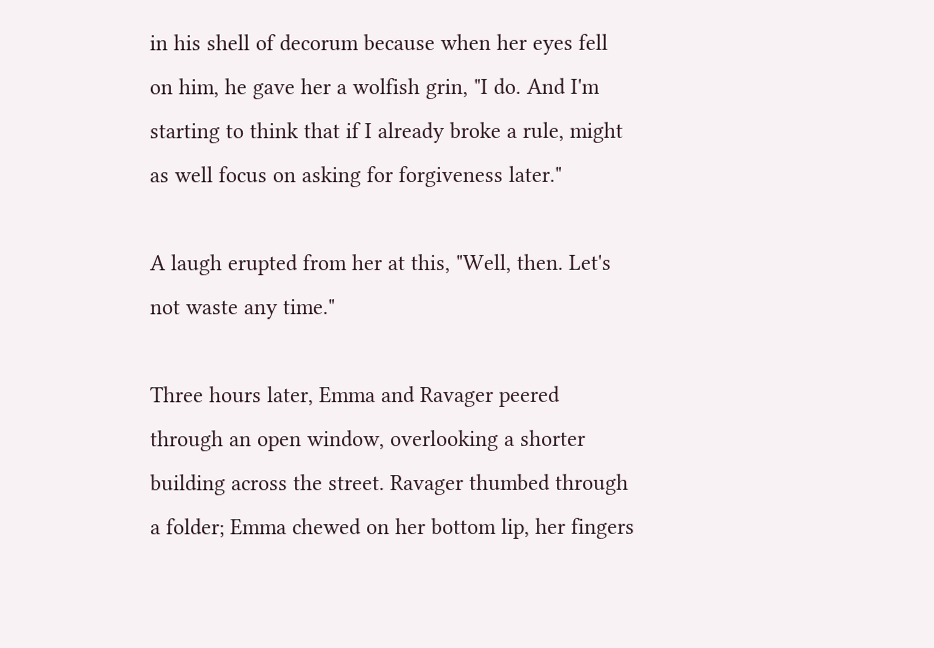in his shell of decorum because when her eyes fell on him, he gave her a wolfish grin, "I do. And I'm starting to think that if I already broke a rule, might as well focus on asking for forgiveness later."

A laugh erupted from her at this, "Well, then. Let's not waste any time."

Three hours later, Emma and Ravager peered through an open window, overlooking a shorter building across the street. Ravager thumbed through a folder; Emma chewed on her bottom lip, her fingers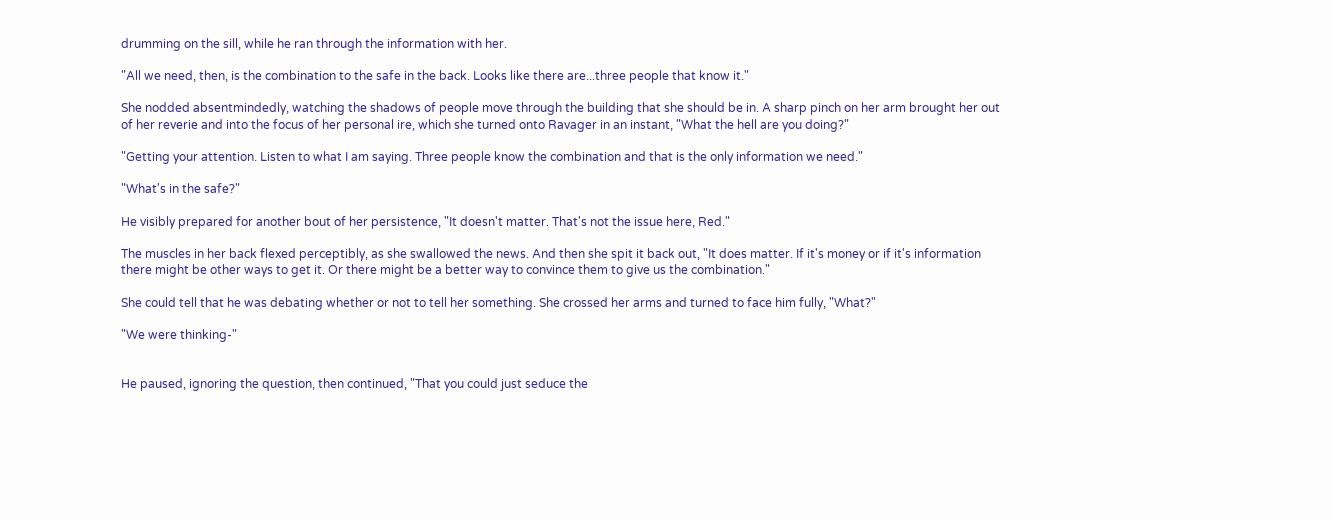drumming on the sill, while he ran through the information with her.

"All we need, then, is the combination to the safe in the back. Looks like there are...three people that know it."

She nodded absentmindedly, watching the shadows of people move through the building that she should be in. A sharp pinch on her arm brought her out of her reverie and into the focus of her personal ire, which she turned onto Ravager in an instant, "What the hell are you doing?"

"Getting your attention. Listen to what I am saying. Three people know the combination and that is the only information we need."

"What's in the safe?"

He visibly prepared for another bout of her persistence, "It doesn't matter. That's not the issue here, Red."

The muscles in her back flexed perceptibly, as she swallowed the news. And then she spit it back out, "It does matter. If it's money or if it's information there might be other ways to get it. Or there might be a better way to convince them to give us the combination."

She could tell that he was debating whether or not to tell her something. She crossed her arms and turned to face him fully, "What?"

"We were thinking-"


He paused, ignoring the question, then continued, "That you could just seduce the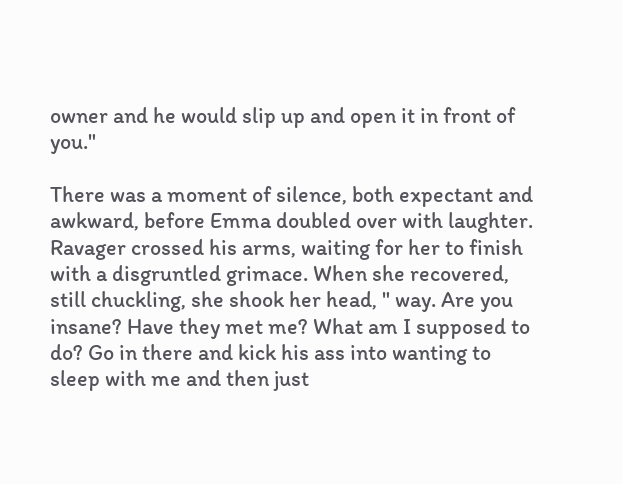owner and he would slip up and open it in front of you."

There was a moment of silence, both expectant and awkward, before Emma doubled over with laughter. Ravager crossed his arms, waiting for her to finish with a disgruntled grimace. When she recovered, still chuckling, she shook her head, " way. Are you insane? Have they met me? What am I supposed to do? Go in there and kick his ass into wanting to sleep with me and then just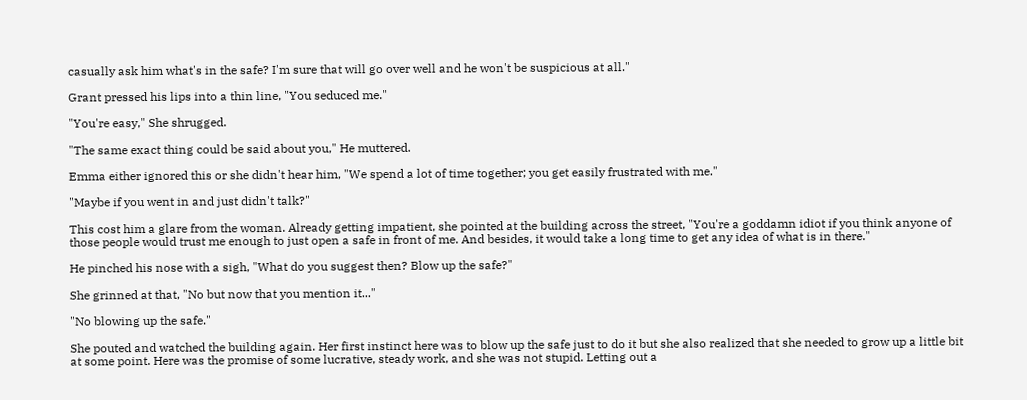casually ask him what's in the safe? I'm sure that will go over well and he won't be suspicious at all."

Grant pressed his lips into a thin line, "You seduced me."

"You're easy," She shrugged.

"The same exact thing could be said about you," He muttered.

Emma either ignored this or she didn't hear him, "We spend a lot of time together; you get easily frustrated with me."

"Maybe if you went in and just didn't talk?"

This cost him a glare from the woman. Already getting impatient, she pointed at the building across the street, "You're a goddamn idiot if you think anyone of those people would trust me enough to just open a safe in front of me. And besides, it would take a long time to get any idea of what is in there."

He pinched his nose with a sigh, "What do you suggest then? Blow up the safe?"

She grinned at that, "No but now that you mention it..."

"No blowing up the safe."

She pouted and watched the building again. Her first instinct here was to blow up the safe just to do it but she also realized that she needed to grow up a little bit at some point. Here was the promise of some lucrative, steady work, and she was not stupid. Letting out a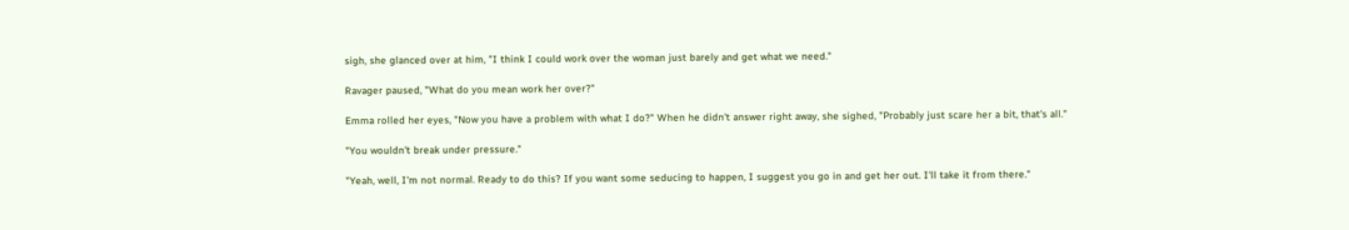sigh, she glanced over at him, "I think I could work over the woman just barely and get what we need."

Ravager paused, "What do you mean work her over?"

Emma rolled her eyes, "Now you have a problem with what I do?" When he didn't answer right away, she sighed, "Probably just scare her a bit, that's all."

"You wouldn't break under pressure."

"Yeah, well, I'm not normal. Ready to do this? If you want some seducing to happen, I suggest you go in and get her out. I'll take it from there."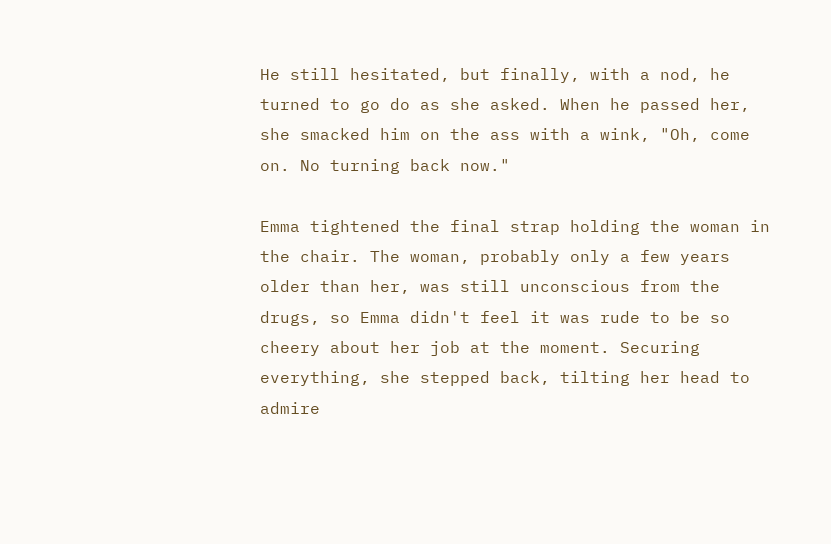He still hesitated, but finally, with a nod, he turned to go do as she asked. When he passed her, she smacked him on the ass with a wink, "Oh, come on. No turning back now."

Emma tightened the final strap holding the woman in the chair. The woman, probably only a few years older than her, was still unconscious from the drugs, so Emma didn't feel it was rude to be so cheery about her job at the moment. Securing everything, she stepped back, tilting her head to admire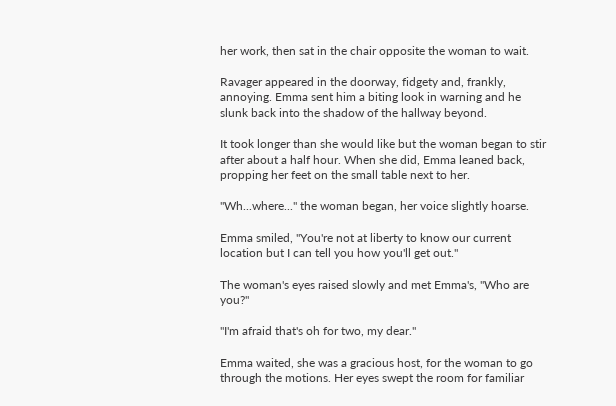her work, then sat in the chair opposite the woman to wait.

Ravager appeared in the doorway, fidgety and, frankly, annoying. Emma sent him a biting look in warning and he slunk back into the shadow of the hallway beyond.

It took longer than she would like but the woman began to stir after about a half hour. When she did, Emma leaned back, propping her feet on the small table next to her.

"Wh...where..." the woman began, her voice slightly hoarse.

Emma smiled, "You're not at liberty to know our current location but I can tell you how you'll get out."

The woman's eyes raised slowly and met Emma's, "Who are you?"

"I'm afraid that's oh for two, my dear."

Emma waited, she was a gracious host, for the woman to go through the motions. Her eyes swept the room for familiar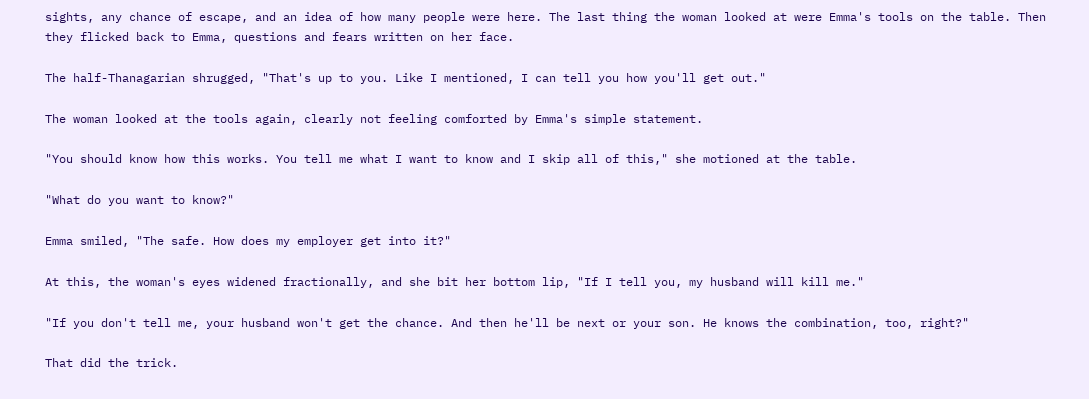sights, any chance of escape, and an idea of how many people were here. The last thing the woman looked at were Emma's tools on the table. Then they flicked back to Emma, questions and fears written on her face.

The half-Thanagarian shrugged, "That's up to you. Like I mentioned, I can tell you how you'll get out."

The woman looked at the tools again, clearly not feeling comforted by Emma's simple statement.

"You should know how this works. You tell me what I want to know and I skip all of this," she motioned at the table.

"What do you want to know?"

Emma smiled, "The safe. How does my employer get into it?"

At this, the woman's eyes widened fractionally, and she bit her bottom lip, "If I tell you, my husband will kill me."

"If you don't tell me, your husband won't get the chance. And then he'll be next or your son. He knows the combination, too, right?"

That did the trick.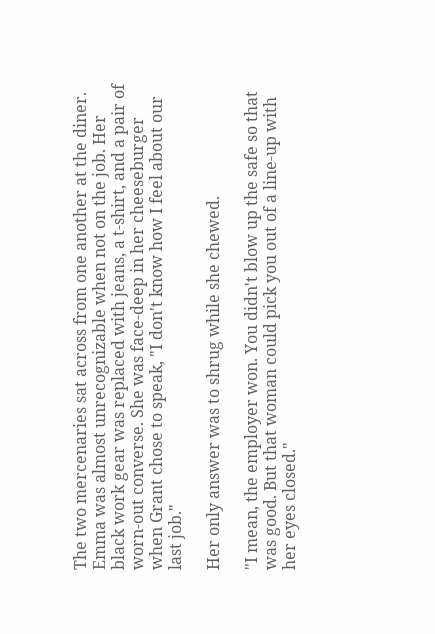The two mercenaries sat across from one another at the diner. Emma was almost unrecognizable when not on the job. Her black work gear was replaced with jeans, a t-shirt, and a pair of worn-out converse. She was face-deep in her cheeseburger when Grant chose to speak, "I don't know how I feel about our last job."

Her only answer was to shrug while she chewed.

"I mean, the employer won. You didn't blow up the safe so that was good. But that woman could pick you out of a line-up with her eyes closed."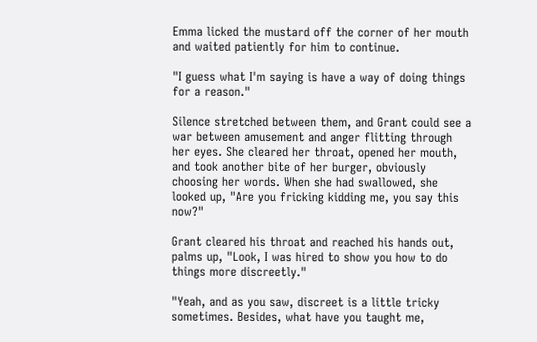Emma licked the mustard off the corner of her mouth and waited patiently for him to continue.

"I guess what I'm saying is have a way of doing things for a reason."

Silence stretched between them, and Grant could see a war between amusement and anger flitting through her eyes. She cleared her throat, opened her mouth, and took another bite of her burger, obviously choosing her words. When she had swallowed, she looked up, "Are you fricking kidding me, you say this now?"

Grant cleared his throat and reached his hands out, palms up, "Look, I was hired to show you how to do things more discreetly."

"Yeah, and as you saw, discreet is a little tricky sometimes. Besides, what have you taught me,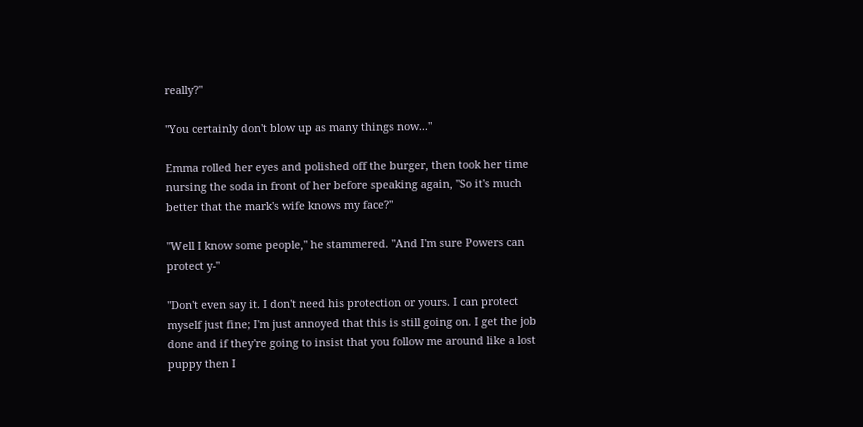really?"

"You certainly don't blow up as many things now..."

Emma rolled her eyes and polished off the burger, then took her time nursing the soda in front of her before speaking again, "So it's much better that the mark's wife knows my face?"

"Well I know some people," he stammered. "And I'm sure Powers can protect y-"

"Don't even say it. I don't need his protection or yours. I can protect myself just fine; I'm just annoyed that this is still going on. I get the job done and if they're going to insist that you follow me around like a lost puppy then I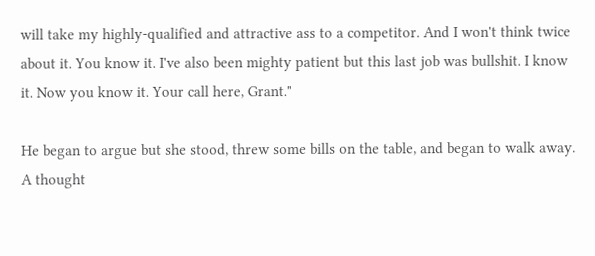will take my highly-qualified and attractive ass to a competitor. And I won't think twice about it. You know it. I've also been mighty patient but this last job was bullshit. I know it. Now you know it. Your call here, Grant."

He began to argue but she stood, threw some bills on the table, and began to walk away. A thought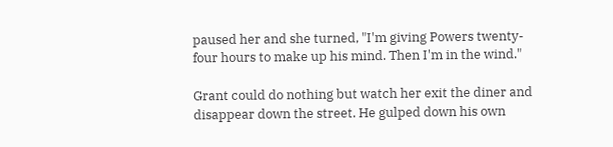paused her and she turned, "I'm giving Powers twenty-four hours to make up his mind. Then I'm in the wind."

Grant could do nothing but watch her exit the diner and disappear down the street. He gulped down his own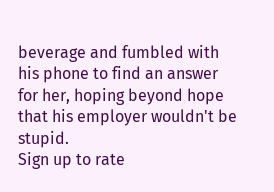beverage and fumbled with his phone to find an answer for her, hoping beyond hope that his employer wouldn't be stupid.
Sign up to rate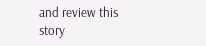and review this story